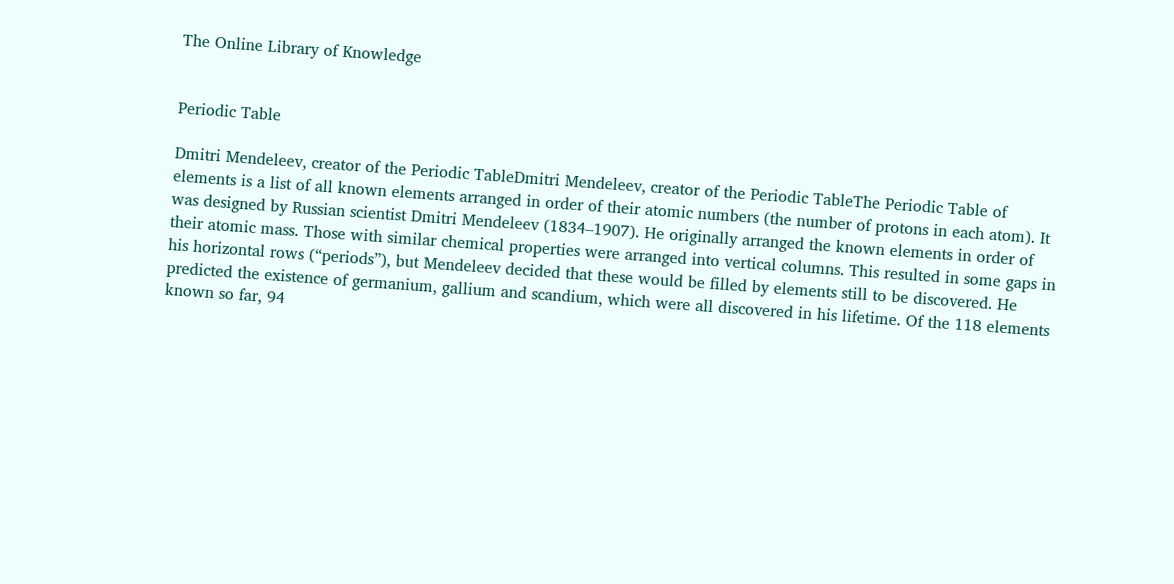The Online Library of Knowledge


Periodic Table

Dmitri Mendeleev, creator of the Periodic TableDmitri Mendeleev, creator of the Periodic TableThe Periodic Table of elements is a list of all known elements arranged in order of their atomic numbers (the number of protons in each atom). It was designed by Russian scientist Dmitri Mendeleev (1834–1907). He originally arranged the known elements in order of their atomic mass. Those with similar chemical properties were arranged into vertical columns. This resulted in some gaps in his horizontal rows (“periods”), but Mendeleev decided that these would be filled by elements still to be discovered. He predicted the existence of germanium, gallium and scandium, which were all discovered in his lifetime. Of the 118 elements known so far, 94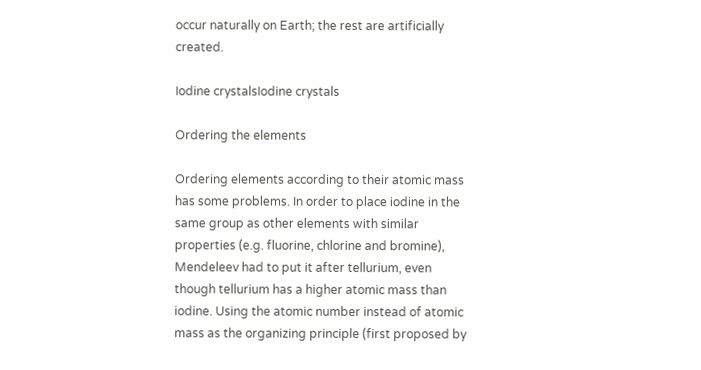occur naturally on Earth; the rest are artificially created.

Iodine crystalsIodine crystals

Ordering the elements

Ordering elements according to their atomic mass has some problems. In order to place iodine in the same group as other elements with similar properties (e.g. fluorine, chlorine and bromine), Mendeleev had to put it after tellurium, even though tellurium has a higher atomic mass than iodine. Using the atomic number instead of atomic mass as the organizing principle (first proposed by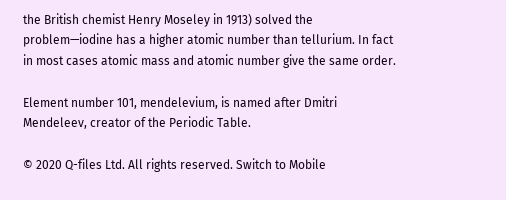the British chemist Henry Moseley in 1913) solved the problem—iodine has a higher atomic number than tellurium. In fact in most cases atomic mass and atomic number give the same order.

Element number 101, mendelevium, is named after Dmitri Mendeleev, creator of the Periodic Table.

© 2020 Q-files Ltd. All rights reserved. Switch to Mobile